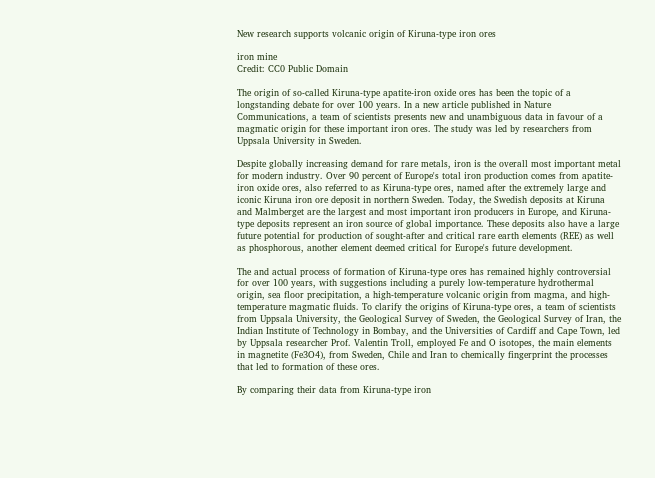New research supports volcanic origin of Kiruna-type iron ores

iron mine
Credit: CC0 Public Domain

The origin of so-called Kiruna-type apatite-iron oxide ores has been the topic of a longstanding debate for over 100 years. In a new article published in Nature Communications, a team of scientists presents new and unambiguous data in favour of a magmatic origin for these important iron ores. The study was led by researchers from Uppsala University in Sweden.

Despite globally increasing demand for rare metals, iron is the overall most important metal for modern industry. Over 90 percent of Europe's total iron production comes from apatite-iron oxide ores, also referred to as Kiruna-type ores, named after the extremely large and iconic Kiruna iron ore deposit in northern Sweden. Today, the Swedish deposits at Kiruna and Malmberget are the largest and most important iron producers in Europe, and Kiruna-type deposits represent an iron source of global importance. These deposits also have a large future potential for production of sought-after and critical rare earth elements (REE) as well as phosphorous, another element deemed critical for Europe's future development.

The and actual process of formation of Kiruna-type ores has remained highly controversial for over 100 years, with suggestions including a purely low-temperature hydrothermal origin, sea floor precipitation, a high-temperature volcanic origin from magma, and high-temperature magmatic fluids. To clarify the origins of Kiruna-type ores, a team of scientists from Uppsala University, the Geological Survey of Sweden, the Geological Survey of Iran, the Indian Institute of Technology in Bombay, and the Universities of Cardiff and Cape Town, led by Uppsala researcher Prof. Valentin Troll, employed Fe and O isotopes, the main elements in magnetite (Fe3O4), from Sweden, Chile and Iran to chemically fingerprint the processes that led to formation of these ores.

By comparing their data from Kiruna-type iron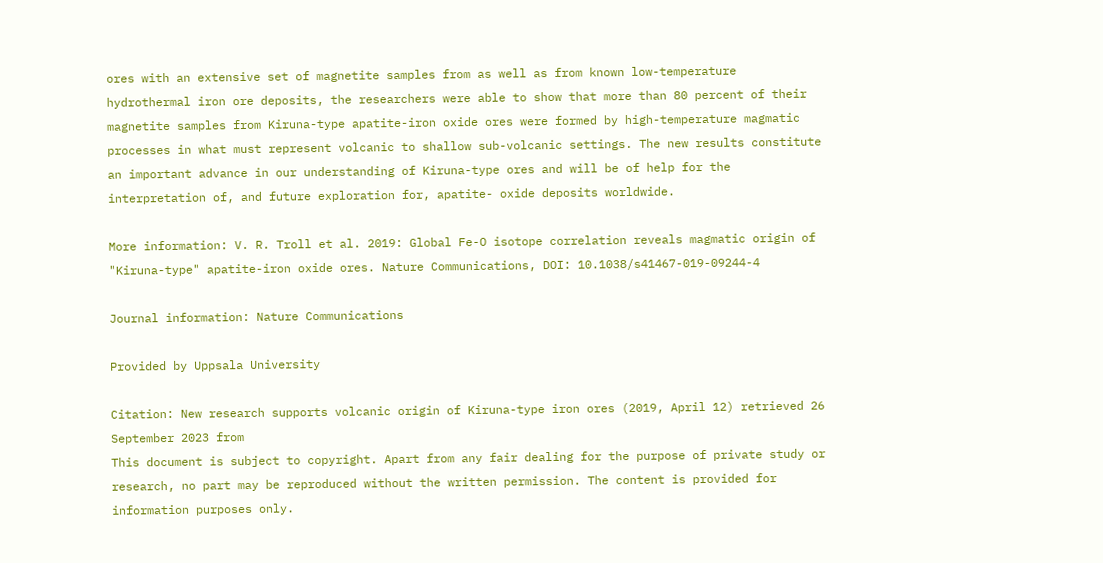ores with an extensive set of magnetite samples from as well as from known low-temperature hydrothermal iron ore deposits, the researchers were able to show that more than 80 percent of their magnetite samples from Kiruna-type apatite-iron oxide ores were formed by high-temperature magmatic processes in what must represent volcanic to shallow sub-volcanic settings. The new results constitute an important advance in our understanding of Kiruna-type ores and will be of help for the interpretation of, and future exploration for, apatite- oxide deposits worldwide.

More information: V. R. Troll et al. 2019: Global Fe-O isotope correlation reveals magmatic origin of "Kiruna-type" apatite-iron oxide ores. Nature Communications, DOI: 10.1038/s41467-019-09244-4

Journal information: Nature Communications

Provided by Uppsala University

Citation: New research supports volcanic origin of Kiruna-type iron ores (2019, April 12) retrieved 26 September 2023 from
This document is subject to copyright. Apart from any fair dealing for the purpose of private study or research, no part may be reproduced without the written permission. The content is provided for information purposes only.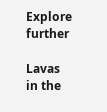Explore further

Lavas in the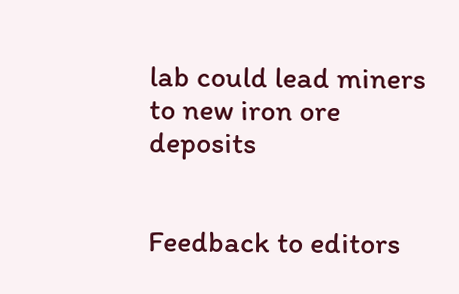lab could lead miners to new iron ore deposits


Feedback to editors